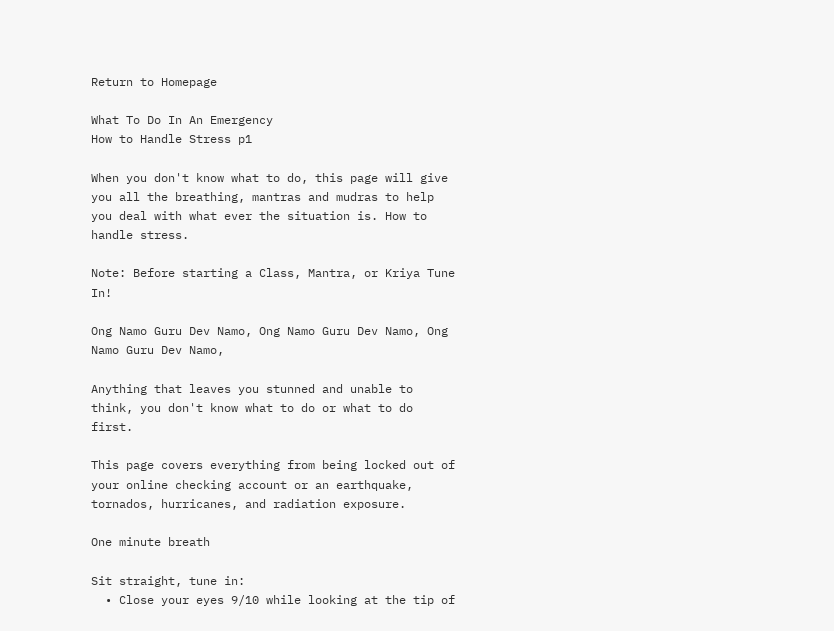Return to Homepage

What To Do In An Emergency
How to Handle Stress p1

When you don't know what to do, this page will give you all the breathing, mantras and mudras to help you deal with what ever the situation is. How to handle stress.

Note: Before starting a Class, Mantra, or Kriya Tune In!

Ong Namo Guru Dev Namo, Ong Namo Guru Dev Namo, Ong Namo Guru Dev Namo,

Anything that leaves you stunned and unable to think, you don't know what to do or what to do first.

This page covers everything from being locked out of your online checking account or an earthquake, tornados, hurricanes, and radiation exposure.

One minute breath

Sit straight, tune in:
  • Close your eyes 9/10 while looking at the tip of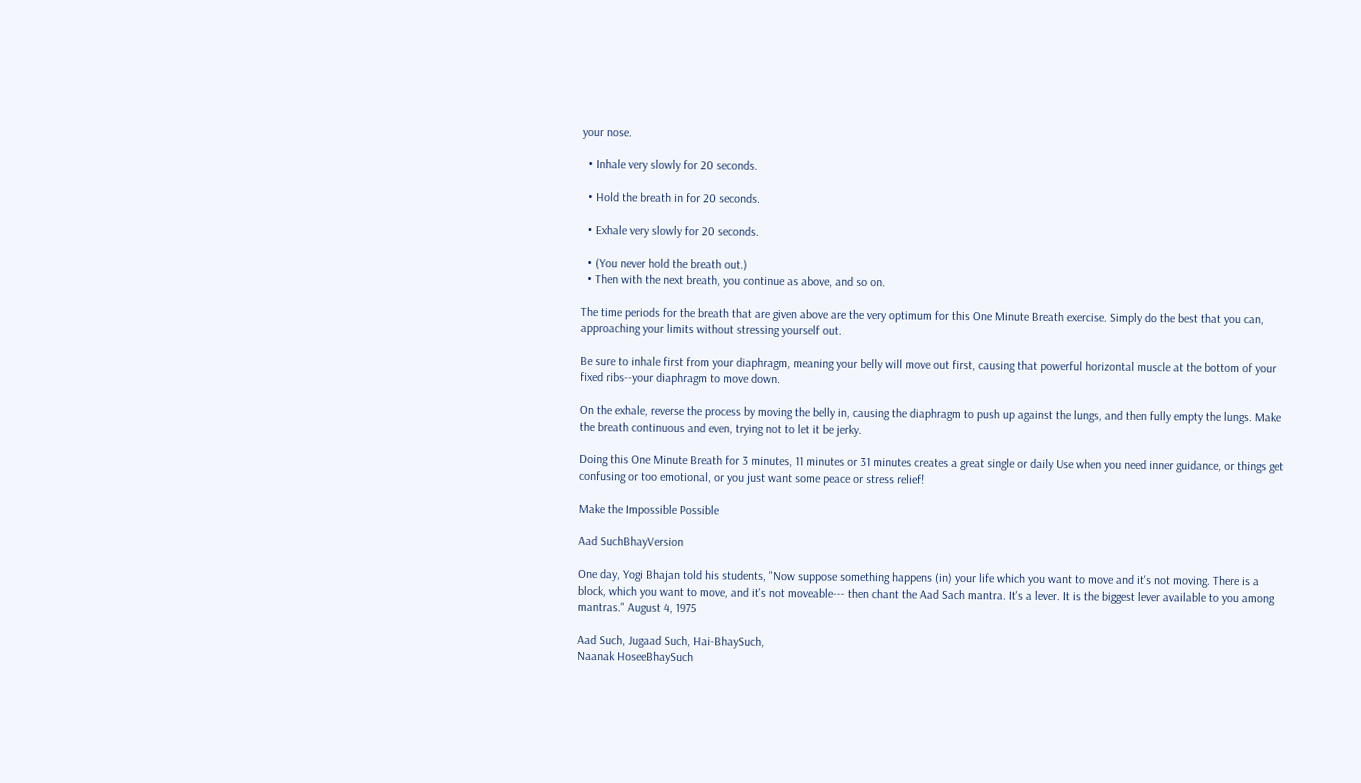your nose.

  • Inhale very slowly for 20 seconds.

  • Hold the breath in for 20 seconds.

  • Exhale very slowly for 20 seconds.

  • (You never hold the breath out.)
  • Then with the next breath, you continue as above, and so on.

The time periods for the breath that are given above are the very optimum for this One Minute Breath exercise. Simply do the best that you can, approaching your limits without stressing yourself out.

Be sure to inhale first from your diaphragm, meaning your belly will move out first, causing that powerful horizontal muscle at the bottom of your fixed ribs--your diaphragm to move down.

On the exhale, reverse the process by moving the belly in, causing the diaphragm to push up against the lungs, and then fully empty the lungs. Make the breath continuous and even, trying not to let it be jerky.

Doing this One Minute Breath for 3 minutes, 11 minutes or 31 minutes creates a great single or daily Use when you need inner guidance, or things get confusing or too emotional, or you just want some peace or stress relief!

Make the Impossible Possible

Aad SuchBhayVersion

One day, Yogi Bhajan told his students, "Now suppose something happens (in) your life which you want to move and it's not moving. There is a block, which you want to move, and it's not moveable--- then chant the Aad Sach mantra. It's a lever. It is the biggest lever available to you among mantras." August 4, 1975

Aad Such, Jugaad Such, Hai-BhaySuch,
Naanak HoseeBhaySuch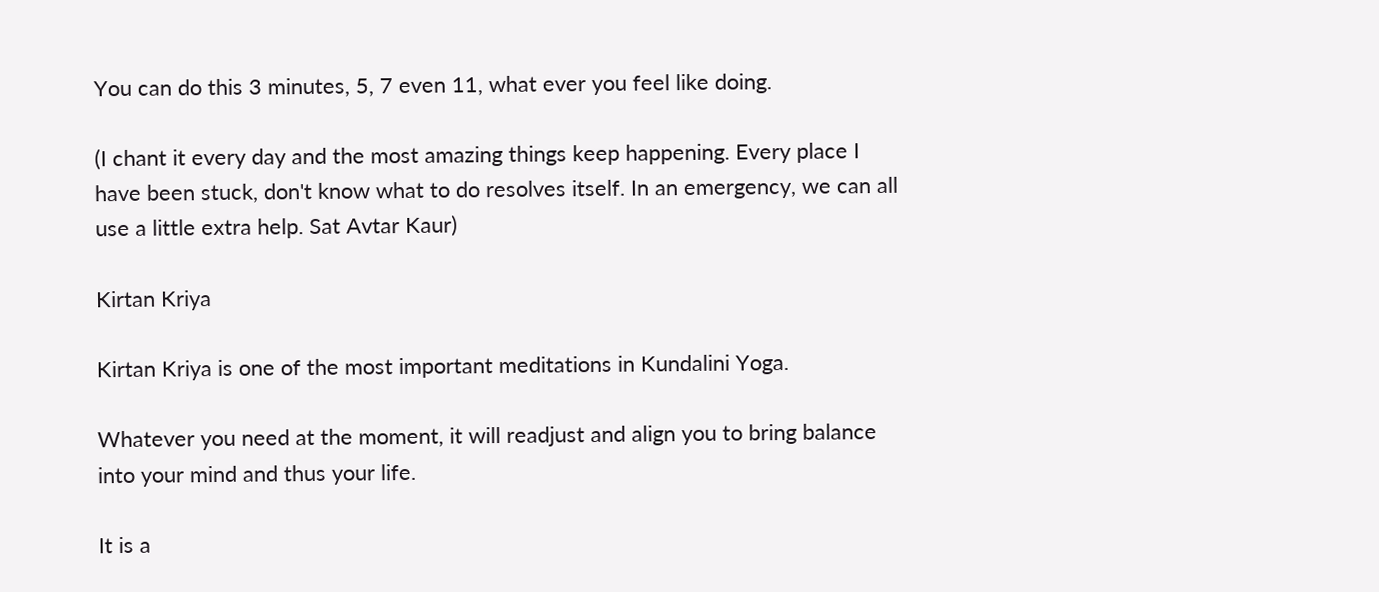You can do this 3 minutes, 5, 7 even 11, what ever you feel like doing.

(I chant it every day and the most amazing things keep happening. Every place I have been stuck, don't know what to do resolves itself. In an emergency, we can all use a little extra help. Sat Avtar Kaur)

Kirtan Kriya

Kirtan Kriya is one of the most important meditations in Kundalini Yoga.

Whatever you need at the moment, it will readjust and align you to bring balance into your mind and thus your life.

It is a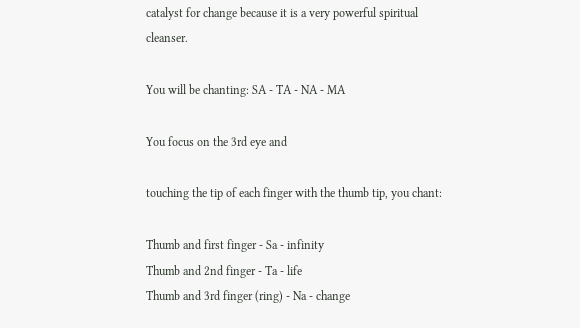catalyst for change because it is a very powerful spiritual cleanser.

You will be chanting: SA - TA - NA - MA

You focus on the 3rd eye and

touching the tip of each finger with the thumb tip, you chant:

Thumb and first finger - Sa - infinity
Thumb and 2nd finger - Ta - life
Thumb and 3rd finger (ring) - Na - change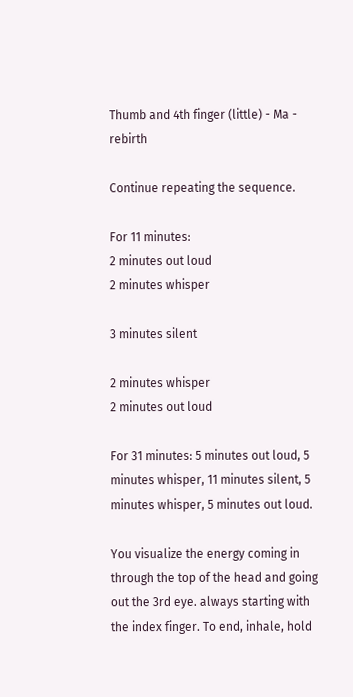Thumb and 4th finger (little) - Ma - rebirth

Continue repeating the sequence.

For 11 minutes:
2 minutes out loud
2 minutes whisper

3 minutes silent

2 minutes whisper
2 minutes out loud

For 31 minutes: 5 minutes out loud, 5 minutes whisper, 11 minutes silent, 5 minutes whisper, 5 minutes out loud.

You visualize the energy coming in through the top of the head and going out the 3rd eye. always starting with the index finger. To end, inhale, hold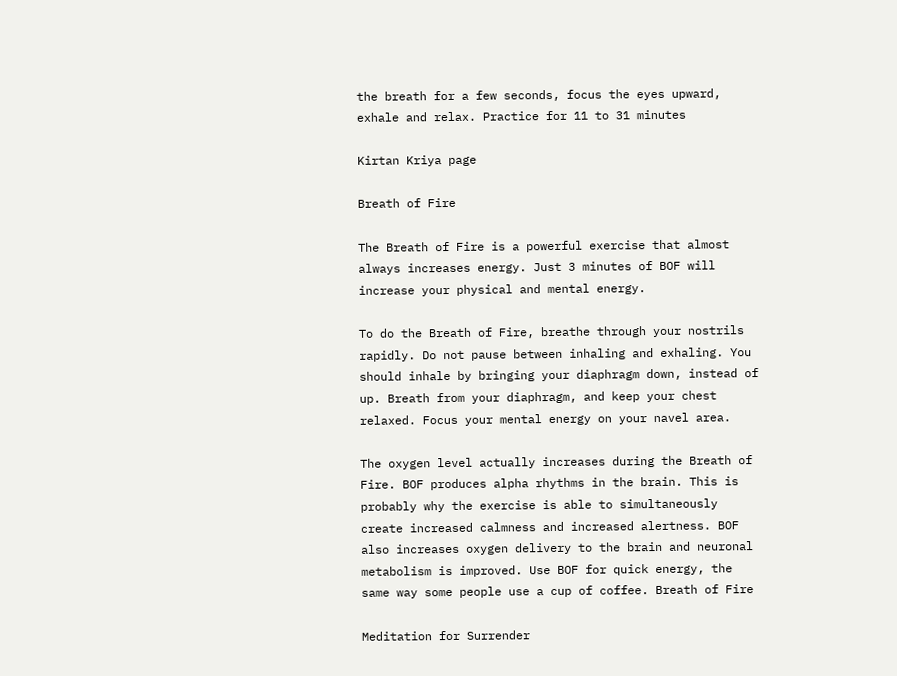the breath for a few seconds, focus the eyes upward, exhale and relax. Practice for 11 to 31 minutes

Kirtan Kriya page

Breath of Fire

The Breath of Fire is a powerful exercise that almost always increases energy. Just 3 minutes of BOF will increase your physical and mental energy.

To do the Breath of Fire, breathe through your nostrils rapidly. Do not pause between inhaling and exhaling. You should inhale by bringing your diaphragm down, instead of up. Breath from your diaphragm, and keep your chest relaxed. Focus your mental energy on your navel area.

The oxygen level actually increases during the Breath of Fire. BOF produces alpha rhythms in the brain. This is probably why the exercise is able to simultaneously create increased calmness and increased alertness. BOF also increases oxygen delivery to the brain and neuronal metabolism is improved. Use BOF for quick energy, the same way some people use a cup of coffee. Breath of Fire

Meditation for Surrender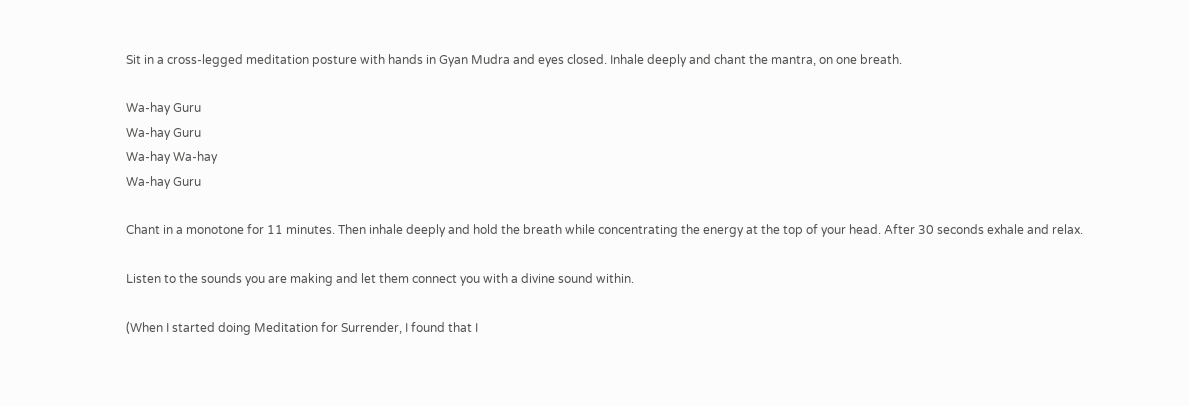Sit in a cross-legged meditation posture with hands in Gyan Mudra and eyes closed. Inhale deeply and chant the mantra, on one breath.

Wa-hay Guru
Wa-hay Guru
Wa-hay Wa-hay
Wa-hay Guru

Chant in a monotone for 11 minutes. Then inhale deeply and hold the breath while concentrating the energy at the top of your head. After 30 seconds exhale and relax.

Listen to the sounds you are making and let them connect you with a divine sound within.

(When I started doing Meditation for Surrender, I found that I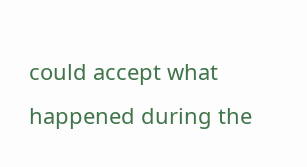could accept what happened during the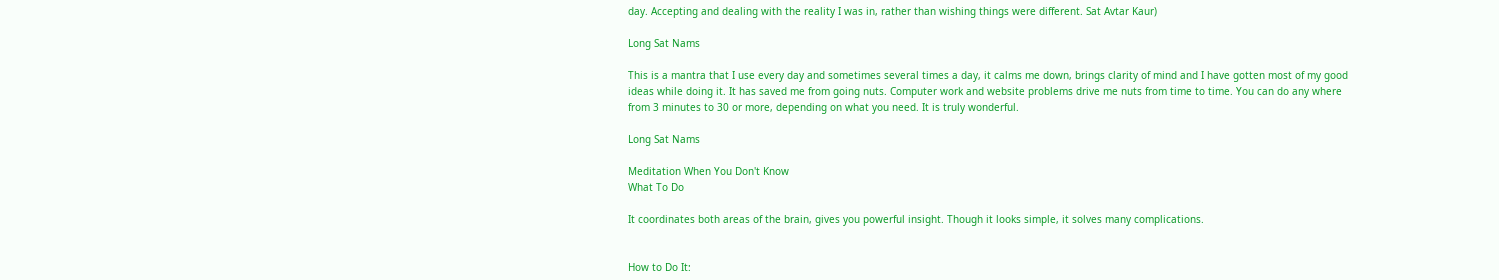day. Accepting and dealing with the reality I was in, rather than wishing things were different. Sat Avtar Kaur)

Long Sat Nams

This is a mantra that I use every day and sometimes several times a day, it calms me down, brings clarity of mind and I have gotten most of my good ideas while doing it. It has saved me from going nuts. Computer work and website problems drive me nuts from time to time. You can do any where from 3 minutes to 30 or more, depending on what you need. It is truly wonderful.

Long Sat Nams

Meditation When You Don't Know
What To Do

It coordinates both areas of the brain, gives you powerful insight. Though it looks simple, it solves many complications.


How to Do It: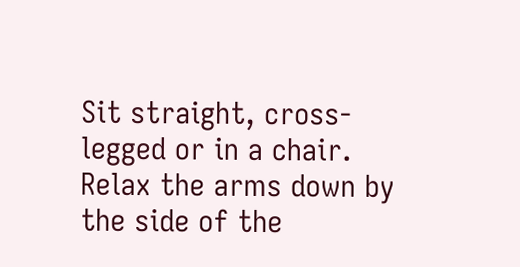Sit straight, cross-legged or in a chair. Relax the arms down by the side of the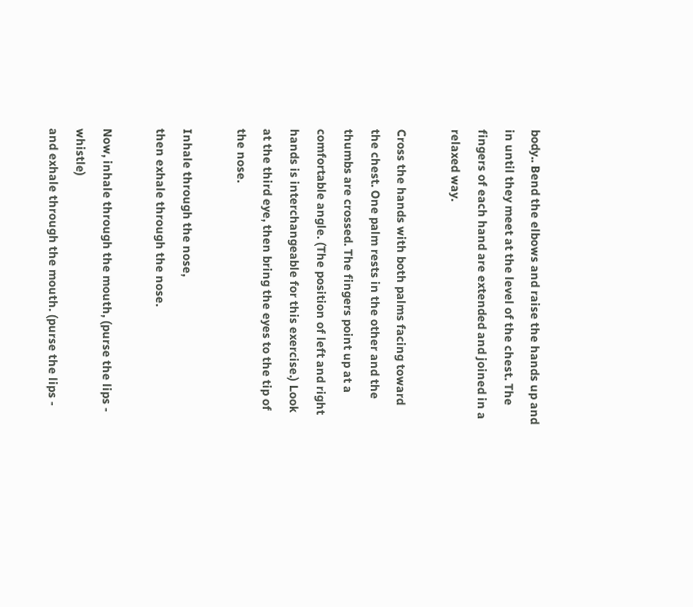body.. Bend the elbows and raise the hands up and in until they meet at the level of the chest. The fingers of each hand are extended and joined in a relaxed way.

Cross the hands with both palms facing toward the chest. One palm rests in the other and the thumbs are crossed. The fingers point up at a comfortable angle. (The position of left and right hands is interchangeable for this exercise.) Look at the third eye, then bring the eyes to the tip of the nose.

Inhale through the nose,
then exhale through the nose.

Now, inhale through the mouth, (purse the lips - whistle)
and exhale through the mouth. (purse the lips -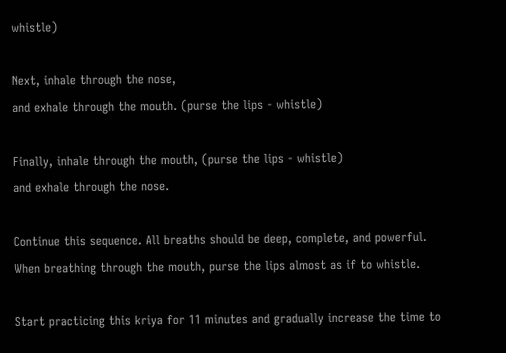whistle)

Next, inhale through the nose,
and exhale through the mouth. (purse the lips - whistle)

Finally, inhale through the mouth, (purse the lips - whistle)
and exhale through the nose.

Continue this sequence. All breaths should be deep, complete, and powerful. When breathing through the mouth, purse the lips almost as if to whistle.

Start practicing this kriya for 11 minutes and gradually increase the time to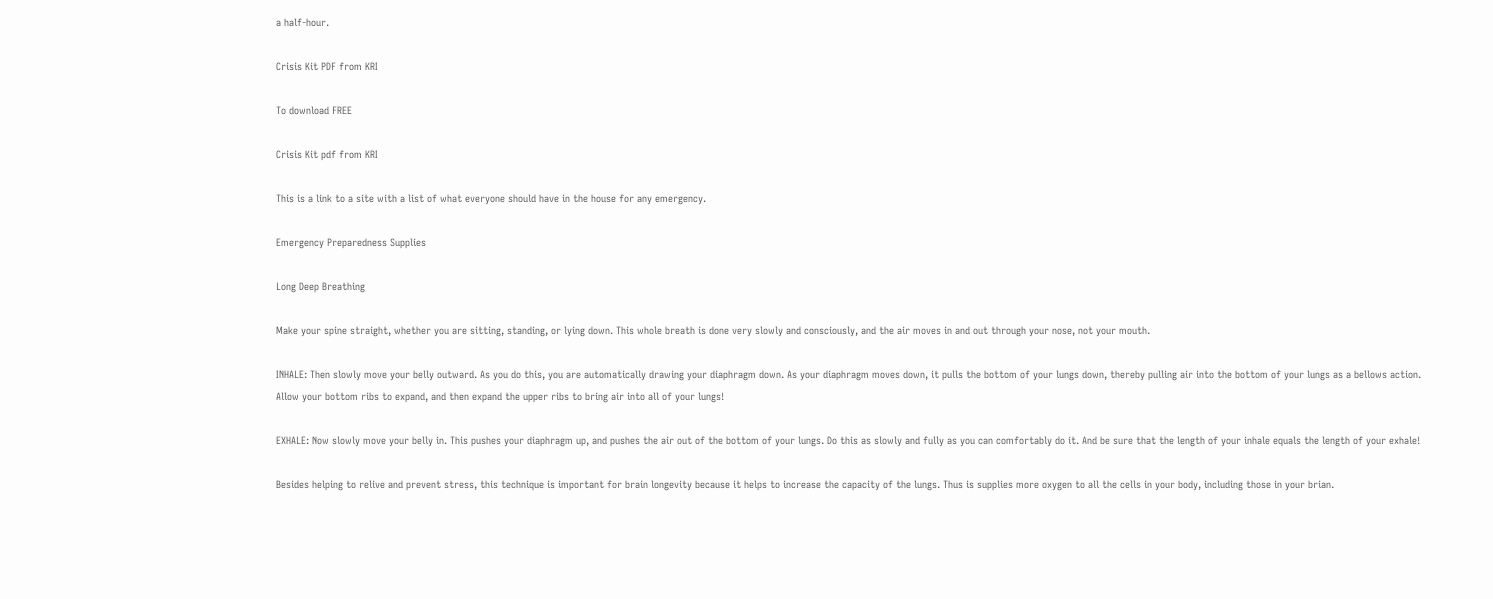a half-hour.

Crisis Kit PDF from KRI

To download FREE

Crisis Kit pdf from KRI

This is a link to a site with a list of what everyone should have in the house for any emergency.

Emergency Preparedness Supplies

Long Deep Breathing

Make your spine straight, whether you are sitting, standing, or lying down. This whole breath is done very slowly and consciously, and the air moves in and out through your nose, not your mouth.

INHALE: Then slowly move your belly outward. As you do this, you are automatically drawing your diaphragm down. As your diaphragm moves down, it pulls the bottom of your lungs down, thereby pulling air into the bottom of your lungs as a bellows action. Allow your bottom ribs to expand, and then expand the upper ribs to bring air into all of your lungs!

EXHALE: Now slowly move your belly in. This pushes your diaphragm up, and pushes the air out of the bottom of your lungs. Do this as slowly and fully as you can comfortably do it. And be sure that the length of your inhale equals the length of your exhale!

Besides helping to relive and prevent stress, this technique is important for brain longevity because it helps to increase the capacity of the lungs. Thus is supplies more oxygen to all the cells in your body, including those in your brian.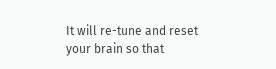It will re-tune and reset your brain so that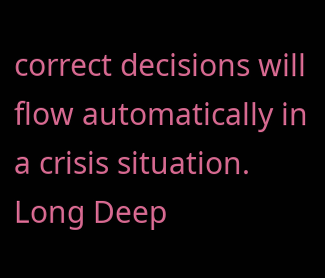correct decisions will flow automatically in a crisis situation. Long Deep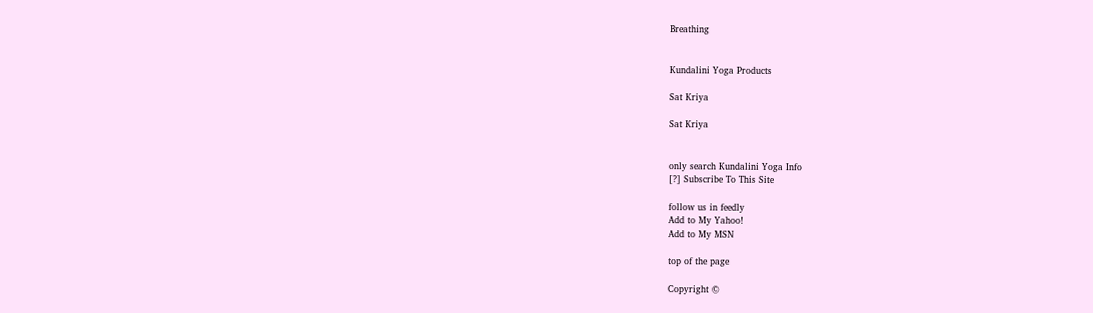Breathing


Kundalini Yoga Products

Sat Kriya

Sat Kriya


only search Kundalini Yoga Info
[?] Subscribe To This Site

follow us in feedly
Add to My Yahoo!
Add to My MSN

top of the page

Copyright ©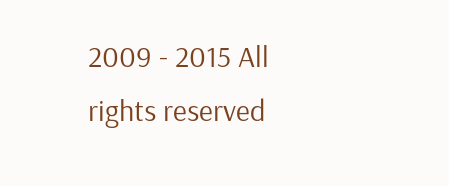2009 - 2015 All rights reserved